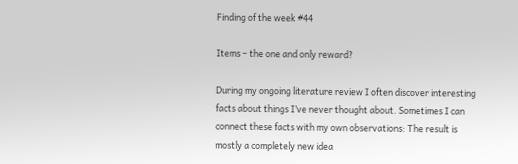Finding of the week #44

Items – the one and only reward?

During my ongoing literature review I often discover interesting facts about things I’ve never thought about. Sometimes I can connect these facts with my own observations: The result is mostly a completely new idea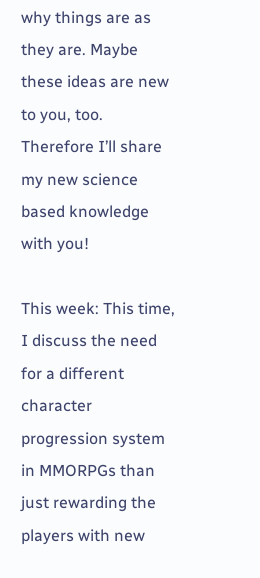why things are as they are. Maybe these ideas are new to you, too. Therefore I’ll share my new science based knowledge with you!

This week: This time, I discuss the need for a different character progression system in MMORPGs than just rewarding the players with new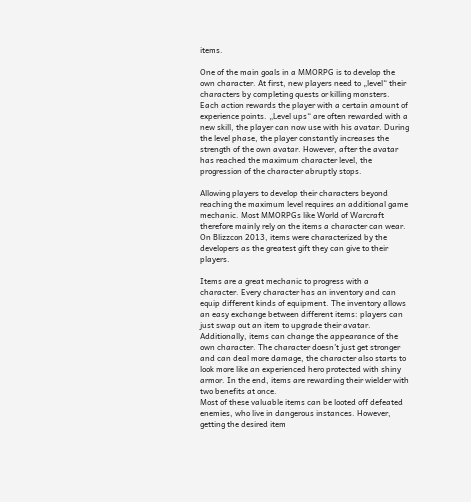items.

One of the main goals in a MMORPG is to develop the own character. At first, new players need to „level“ their characters by completing quests or killing monsters. Each action rewards the player with a certain amount of experience points. „Level ups“ are often rewarded with a new skill, the player can now use with his avatar. During the level phase, the player constantly increases the strength of the own avatar. However, after the avatar has reached the maximum character level, the progression of the character abruptly stops.

Allowing players to develop their characters beyond reaching the maximum level requires an additional game mechanic. Most MMORPGs like World of Warcraft therefore mainly rely on the items a character can wear. On Blizzcon 2013, items were characterized by the developers as the greatest gift they can give to their players.

Items are a great mechanic to progress with a character. Every character has an inventory and can equip different kinds of equipment. The inventory allows an easy exchange between different items: players can just swap out an item to upgrade their avatar.
Additionally, items can change the appearance of the own character. The character doesn’t just get stronger and can deal more damage, the character also starts to look more like an experienced hero protected with shiny armor. In the end, items are rewarding their wielder with two benefits at once.
Most of these valuable items can be looted off defeated enemies, who live in dangerous instances. However, getting the desired item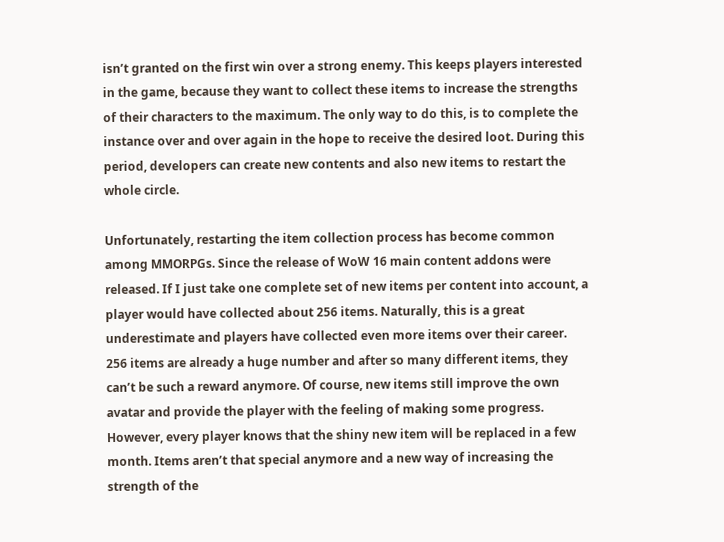isn’t granted on the first win over a strong enemy. This keeps players interested in the game, because they want to collect these items to increase the strengths of their characters to the maximum. The only way to do this, is to complete the instance over and over again in the hope to receive the desired loot. During this period, developers can create new contents and also new items to restart the whole circle.

Unfortunately, restarting the item collection process has become common among MMORPGs. Since the release of WoW 16 main content addons were released. If I just take one complete set of new items per content into account, a player would have collected about 256 items. Naturally, this is a great underestimate and players have collected even more items over their career.
256 items are already a huge number and after so many different items, they can’t be such a reward anymore. Of course, new items still improve the own avatar and provide the player with the feeling of making some progress. However, every player knows that the shiny new item will be replaced in a few month. Items aren’t that special anymore and a new way of increasing the strength of the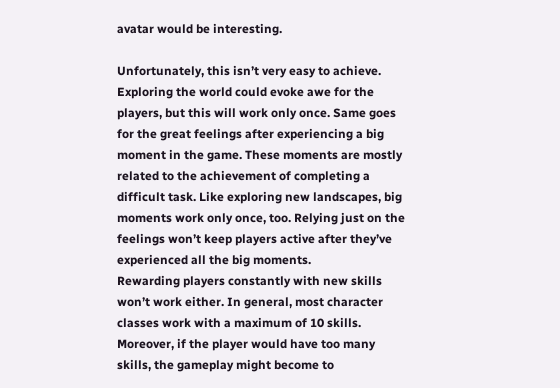avatar would be interesting.

Unfortunately, this isn’t very easy to achieve. Exploring the world could evoke awe for the players, but this will work only once. Same goes for the great feelings after experiencing a big moment in the game. These moments are mostly related to the achievement of completing a difficult task. Like exploring new landscapes, big moments work only once, too. Relying just on the feelings won’t keep players active after they’ve experienced all the big moments.
Rewarding players constantly with new skills won’t work either. In general, most character classes work with a maximum of 10 skills. Moreover, if the player would have too many skills, the gameplay might become to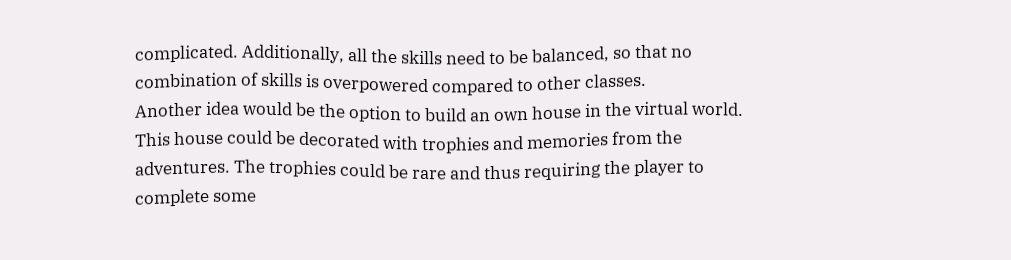complicated. Additionally, all the skills need to be balanced, so that no combination of skills is overpowered compared to other classes.
Another idea would be the option to build an own house in the virtual world. This house could be decorated with trophies and memories from the adventures. The trophies could be rare and thus requiring the player to complete some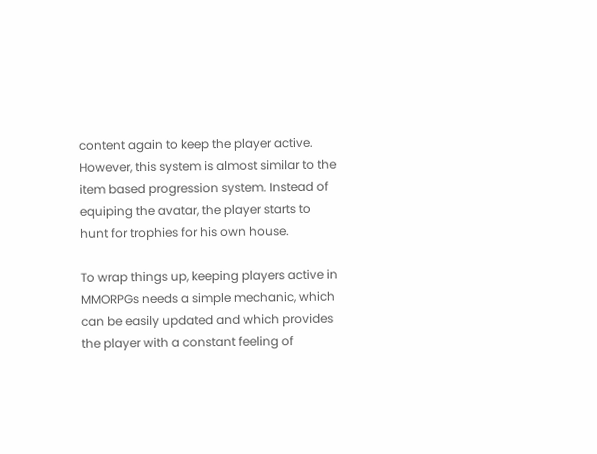content again to keep the player active. However, this system is almost similar to the item based progression system. Instead of equiping the avatar, the player starts to hunt for trophies for his own house.

To wrap things up, keeping players active in MMORPGs needs a simple mechanic, which can be easily updated and which provides the player with a constant feeling of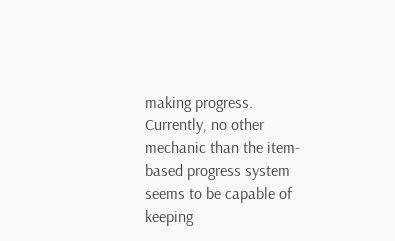making progress. Currently, no other mechanic than the item-based progress system seems to be capable of keeping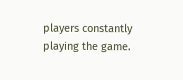players constantly playing the game.